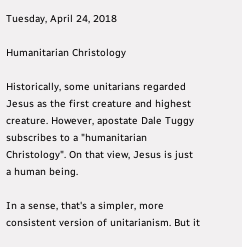Tuesday, April 24, 2018

Humanitarian Christology

Historically, some unitarians regarded Jesus as the first creature and highest creature. However, apostate Dale Tuggy subscribes to a "humanitarian Christology". On that view, Jesus is just a human being.

In a sense, that's a simpler, more consistent version of unitarianism. But it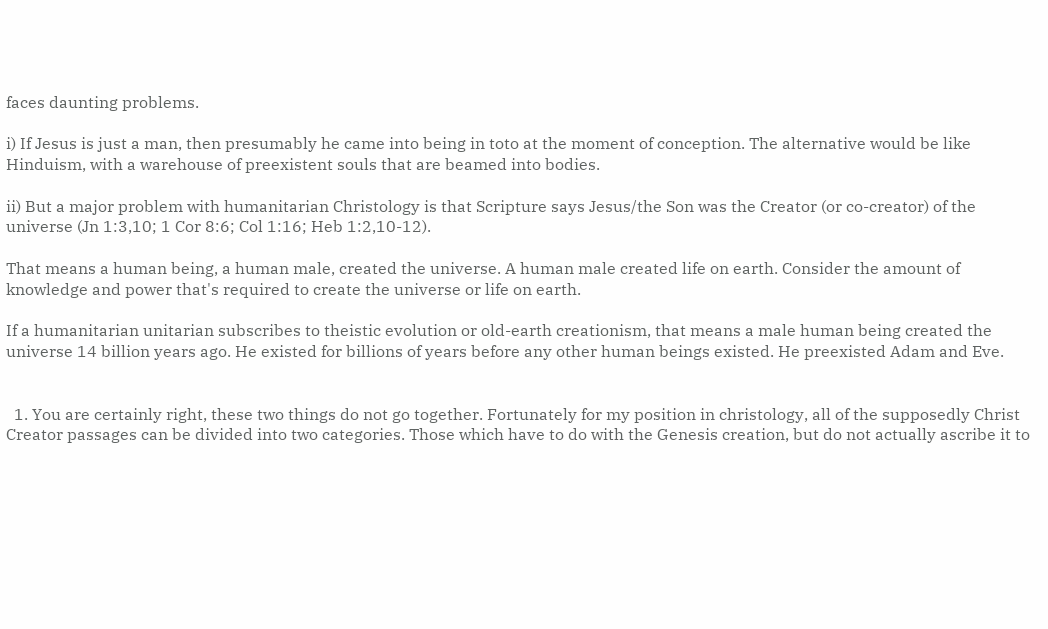faces daunting problems.

i) If Jesus is just a man, then presumably he came into being in toto at the moment of conception. The alternative would be like Hinduism, with a warehouse of preexistent souls that are beamed into bodies.

ii) But a major problem with humanitarian Christology is that Scripture says Jesus/the Son was the Creator (or co-creator) of the universe (Jn 1:3,10; 1 Cor 8:6; Col 1:16; Heb 1:2,10-12).

That means a human being, a human male, created the universe. A human male created life on earth. Consider the amount of knowledge and power that's required to create the universe or life on earth.

If a humanitarian unitarian subscribes to theistic evolution or old-earth creationism, that means a male human being created the universe 14 billion years ago. He existed for billions of years before any other human beings existed. He preexisted Adam and Eve.


  1. You are certainly right, these two things do not go together. Fortunately for my position in christology, all of the supposedly Christ Creator passages can be divided into two categories. Those which have to do with the Genesis creation, but do not actually ascribe it to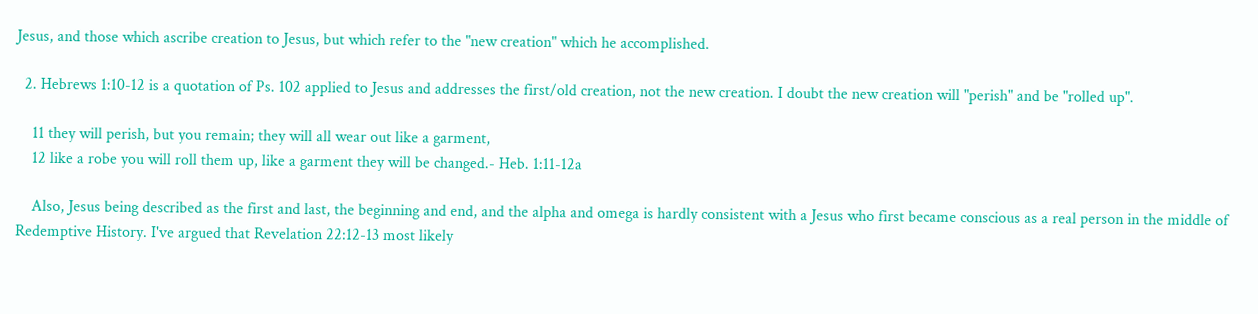Jesus, and those which ascribe creation to Jesus, but which refer to the "new creation" which he accomplished.

  2. Hebrews 1:10-12 is a quotation of Ps. 102 applied to Jesus and addresses the first/old creation, not the new creation. I doubt the new creation will "perish" and be "rolled up".

    11 they will perish, but you remain; they will all wear out like a garment,
    12 like a robe you will roll them up, like a garment they will be changed.- Heb. 1:11-12a

    Also, Jesus being described as the first and last, the beginning and end, and the alpha and omega is hardly consistent with a Jesus who first became conscious as a real person in the middle of Redemptive History. I've argued that Revelation 22:12-13 most likely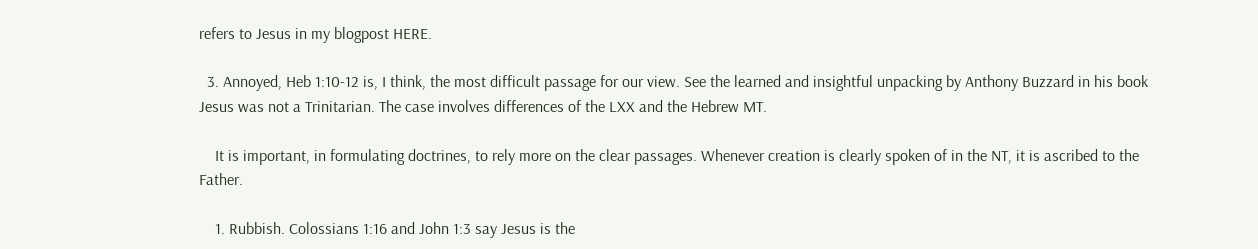refers to Jesus in my blogpost HERE.

  3. Annoyed, Heb 1:10-12 is, I think, the most difficult passage for our view. See the learned and insightful unpacking by Anthony Buzzard in his book Jesus was not a Trinitarian. The case involves differences of the LXX and the Hebrew MT.

    It is important, in formulating doctrines, to rely more on the clear passages. Whenever creation is clearly spoken of in the NT, it is ascribed to the Father.

    1. Rubbish. Colossians 1:16 and John 1:3 say Jesus is the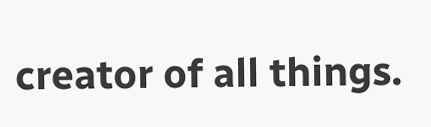creator of all things.